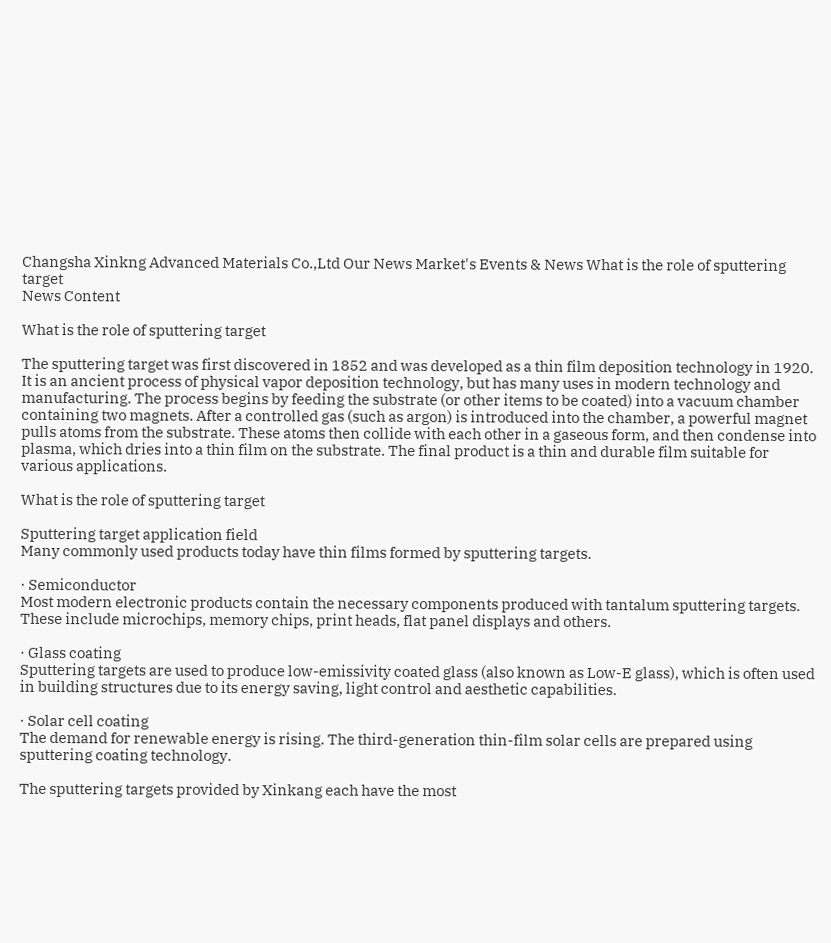Changsha Xinkng Advanced Materials Co.,Ltd Our News Market's Events & News What is the role of sputtering target
News Content

What is the role of sputtering target

The sputtering target was first discovered in 1852 and was developed as a thin film deposition technology in 1920. It is an ancient process of physical vapor deposition technology, but has many uses in modern technology and manufacturing. The process begins by feeding the substrate (or other items to be coated) into a vacuum chamber containing two magnets. After a controlled gas (such as argon) is introduced into the chamber, a powerful magnet pulls atoms from the substrate. These atoms then collide with each other in a gaseous form, and then condense into plasma, which dries into a thin film on the substrate. The final product is a thin and durable film suitable for various applications.

What is the role of sputtering target

Sputtering target application field
Many commonly used products today have thin films formed by sputtering targets.

· Semiconductor
Most modern electronic products contain the necessary components produced with tantalum sputtering targets. These include microchips, memory chips, print heads, flat panel displays and others.

· Glass coating
Sputtering targets are used to produce low-emissivity coated glass (also known as Low-E glass), which is often used in building structures due to its energy saving, light control and aesthetic capabilities.

· Solar cell coating
The demand for renewable energy is rising. The third-generation thin-film solar cells are prepared using sputtering coating technology.

The sputtering targets provided by Xinkang each have the most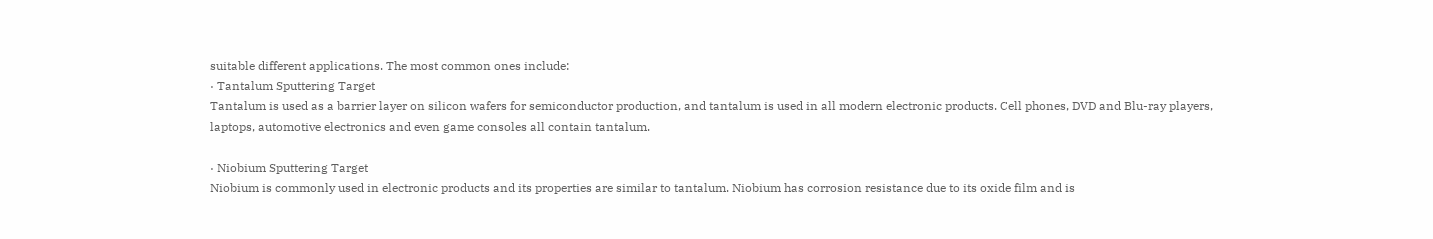suitable different applications. The most common ones include:
· Tantalum Sputtering Target
Tantalum is used as a barrier layer on silicon wafers for semiconductor production, and tantalum is used in all modern electronic products. Cell phones, DVD and Blu-ray players, laptops, automotive electronics and even game consoles all contain tantalum.

· Niobium Sputtering Target
Niobium is commonly used in electronic products and its properties are similar to tantalum. Niobium has corrosion resistance due to its oxide film and is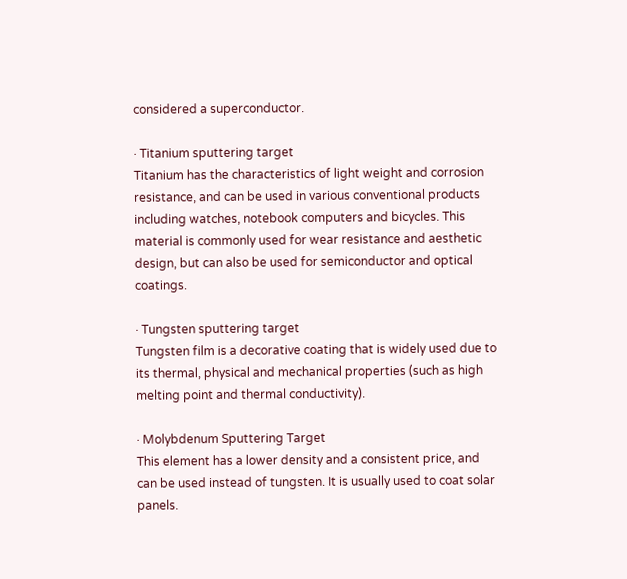considered a superconductor.

· Titanium sputtering target
Titanium has the characteristics of light weight and corrosion resistance, and can be used in various conventional products including watches, notebook computers and bicycles. This material is commonly used for wear resistance and aesthetic design, but can also be used for semiconductor and optical coatings.

· Tungsten sputtering target
Tungsten film is a decorative coating that is widely used due to its thermal, physical and mechanical properties (such as high melting point and thermal conductivity).

· Molybdenum Sputtering Target
This element has a lower density and a consistent price, and can be used instead of tungsten. It is usually used to coat solar panels.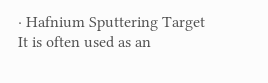· Hafnium Sputtering Target
It is often used as an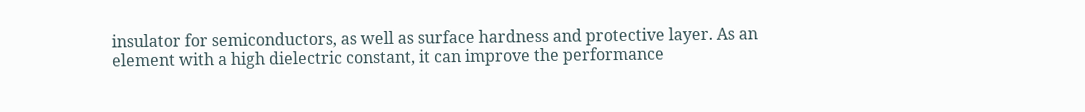insulator for semiconductors, as well as surface hardness and protective layer. As an element with a high dielectric constant, it can improve the performance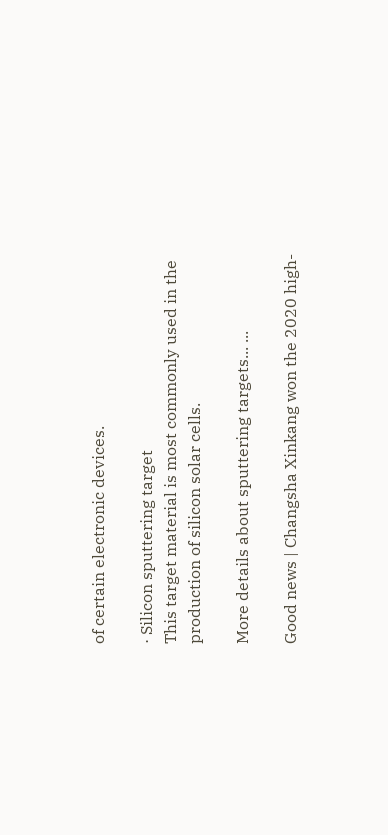of certain electronic devices.

· Silicon sputtering target
This target material is most commonly used in the production of silicon solar cells.

More details about sputtering targets... ...

Good news | Changsha Xinkang won the 2020 high-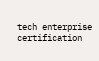tech enterprise certification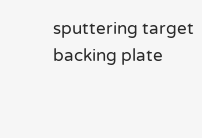sputtering target backing plate